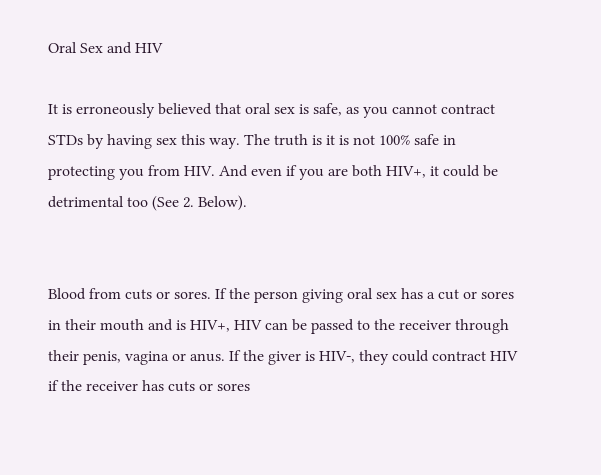Oral Sex and HIV

It is erroneously believed that oral sex is safe, as you cannot contract STDs by having sex this way. The truth is it is not 100% safe in protecting you from HIV. And even if you are both HIV+, it could be detrimental too (See 2. Below).


Blood from cuts or sores. If the person giving oral sex has a cut or sores in their mouth and is HIV+, HIV can be passed to the receiver through their penis, vagina or anus. If the giver is HIV-, they could contract HIV if the receiver has cuts or sores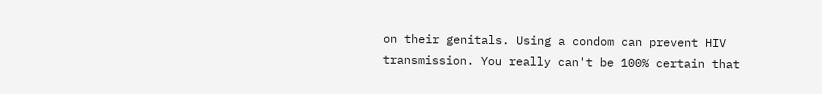on their genitals. Using a condom can prevent HIV transmission. You really can't be 100% certain that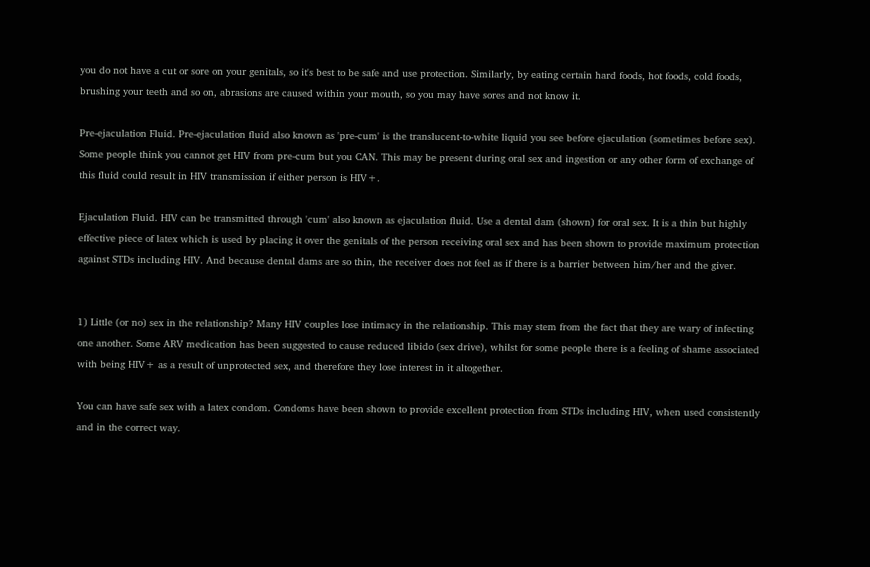you do not have a cut or sore on your genitals, so it's best to be safe and use protection. Similarly, by eating certain hard foods, hot foods, cold foods, brushing your teeth and so on, abrasions are caused within your mouth, so you may have sores and not know it.

Pre-ejaculation Fluid. Pre-ejaculation fluid also known as 'pre-cum' is the translucent-to-white liquid you see before ejaculation (sometimes before sex). Some people think you cannot get HIV from pre-cum but you CAN. This may be present during oral sex and ingestion or any other form of exchange of this fluid could result in HIV transmission if either person is HIV+.

Ejaculation Fluid. HIV can be transmitted through 'cum' also known as ejaculation fluid. Use a dental dam (shown) for oral sex. It is a thin but highly effective piece of latex which is used by placing it over the genitals of the person receiving oral sex and has been shown to provide maximum protection against STDs including HIV. And because dental dams are so thin, the receiver does not feel as if there is a barrier between him/her and the giver.


1) Little (or no) sex in the relationship? Many HIV couples lose intimacy in the relationship. This may stem from the fact that they are wary of infecting one another. Some ARV medication has been suggested to cause reduced libido (sex drive), whilst for some people there is a feeling of shame associated with being HIV+ as a result of unprotected sex, and therefore they lose interest in it altogether.

You can have safe sex with a latex condom. Condoms have been shown to provide excellent protection from STDs including HIV, when used consistently and in the correct way.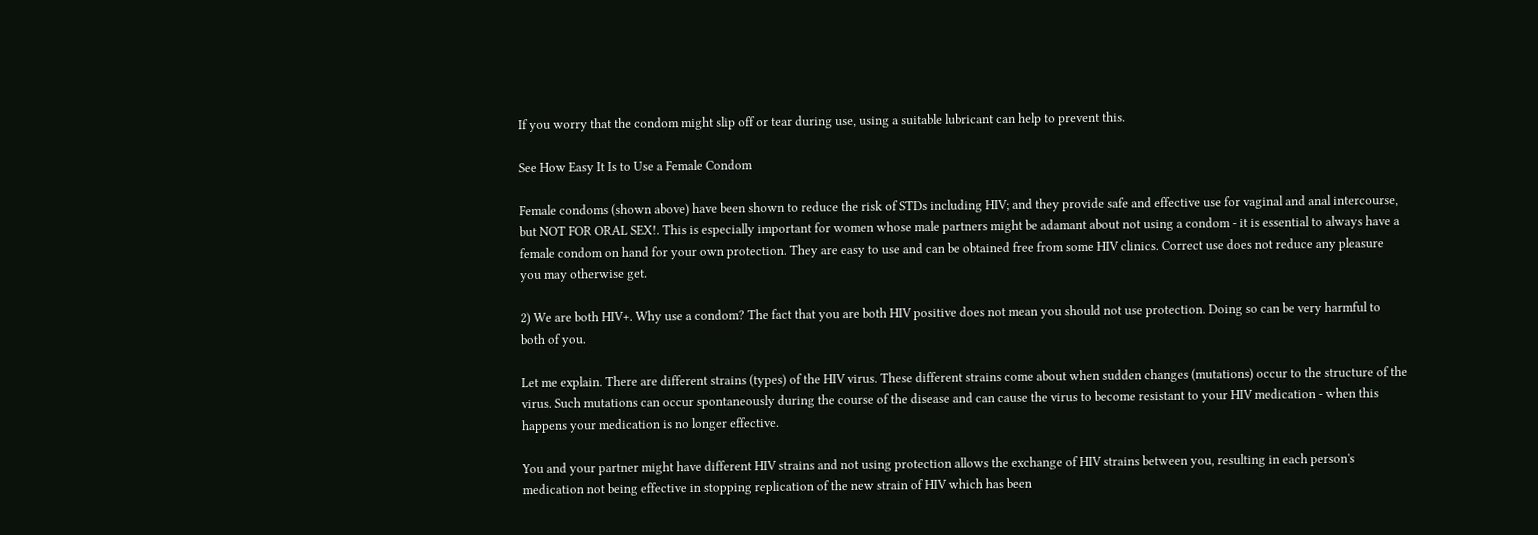If you worry that the condom might slip off or tear during use, using a suitable lubricant can help to prevent this.

See How Easy It Is to Use a Female Condom

Female condoms (shown above) have been shown to reduce the risk of STDs including HIV; and they provide safe and effective use for vaginal and anal intercourse, but NOT FOR ORAL SEX!. This is especially important for women whose male partners might be adamant about not using a condom - it is essential to always have a female condom on hand for your own protection. They are easy to use and can be obtained free from some HIV clinics. Correct use does not reduce any pleasure you may otherwise get.

2) We are both HIV+. Why use a condom? The fact that you are both HIV positive does not mean you should not use protection. Doing so can be very harmful to both of you.

Let me explain. There are different strains (types) of the HIV virus. These different strains come about when sudden changes (mutations) occur to the structure of the virus. Such mutations can occur spontaneously during the course of the disease and can cause the virus to become resistant to your HIV medication - when this happens your medication is no longer effective.

You and your partner might have different HIV strains and not using protection allows the exchange of HIV strains between you, resulting in each person's medication not being effective in stopping replication of the new strain of HIV which has been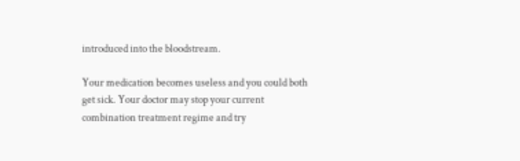introduced into the bloodstream.

Your medication becomes useless and you could both get sick. Your doctor may stop your current combination treatment regime and try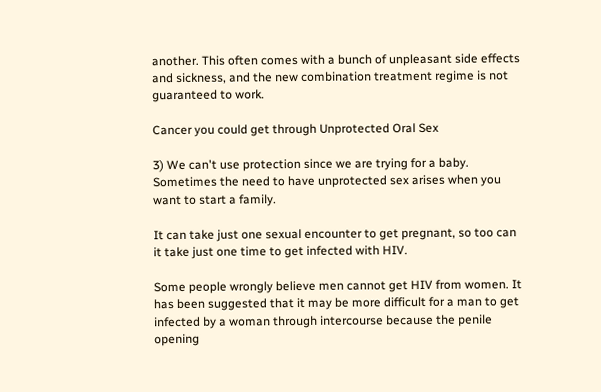another. This often comes with a bunch of unpleasant side effects and sickness, and the new combination treatment regime is not guaranteed to work.

Cancer you could get through Unprotected Oral Sex

3) We can't use protection since we are trying for a baby. Sometimes the need to have unprotected sex arises when you want to start a family.

It can take just one sexual encounter to get pregnant, so too can it take just one time to get infected with HIV.

Some people wrongly believe men cannot get HIV from women. It has been suggested that it may be more difficult for a man to get infected by a woman through intercourse because the penile opening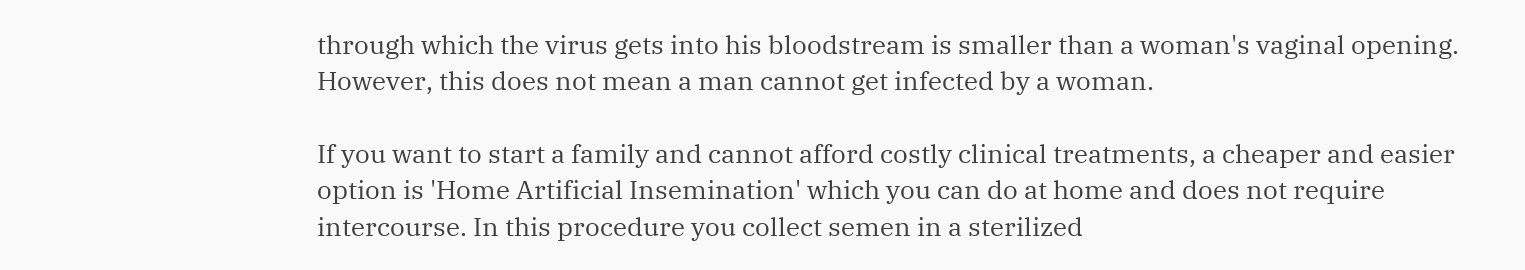through which the virus gets into his bloodstream is smaller than a woman's vaginal opening. However, this does not mean a man cannot get infected by a woman.

If you want to start a family and cannot afford costly clinical treatments, a cheaper and easier option is 'Home Artificial Insemination' which you can do at home and does not require intercourse. In this procedure you collect semen in a sterilized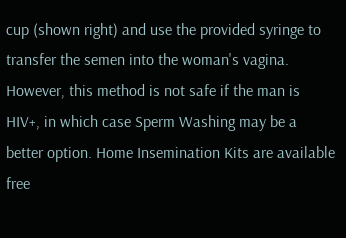cup (shown right) and use the provided syringe to transfer the semen into the woman's vagina. However, this method is not safe if the man is HIV+, in which case Sperm Washing may be a better option. Home Insemination Kits are available free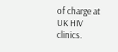of charge at UK HIV clinics.